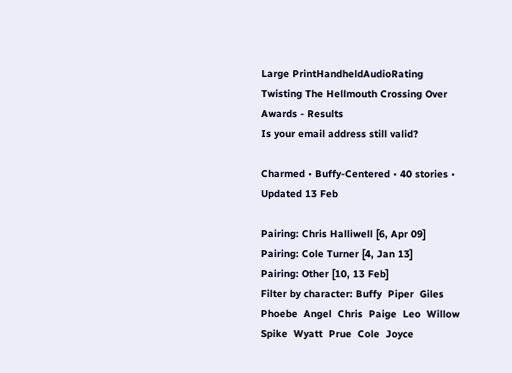Large PrintHandheldAudioRating
Twisting The Hellmouth Crossing Over Awards - Results
Is your email address still valid?

Charmed • Buffy-Centered • 40 stories • Updated 13 Feb

Pairing: Chris Halliwell [6, Apr 09]
Pairing: Cole Turner [4, Jan 13]
Pairing: Other [10, 13 Feb]
Filter by character: Buffy  Piper  Giles  Phoebe  Angel  Chris  Paige  Leo  Willow  Spike  Wyatt  Prue  Cole  Joyce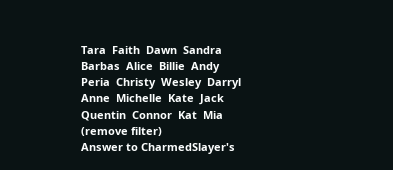Tara  Faith  Dawn  Sandra  Barbas  Alice  Billie  Andy  Peria  Christy  Wesley  Darryl  Anne  Michelle  Kate  Jack  Quentin  Connor  Kat  Mia  (remove filter)
Answer to CharmedSlayer's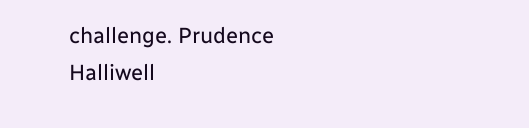challenge. Prudence Halliwell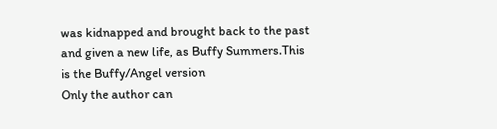was kidnapped and brought back to the past and given a new life, as Buffy Summers.This is the Buffy/Angel version
Only the author can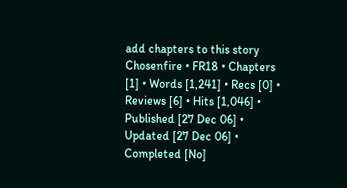add chapters to this story Chosenfire • FR18 • Chapters [1] • Words [1,241] • Recs [0] • Reviews [6] • Hits [1,046] • Published [27 Dec 06] • Updated [27 Dec 06] • Completed [No]